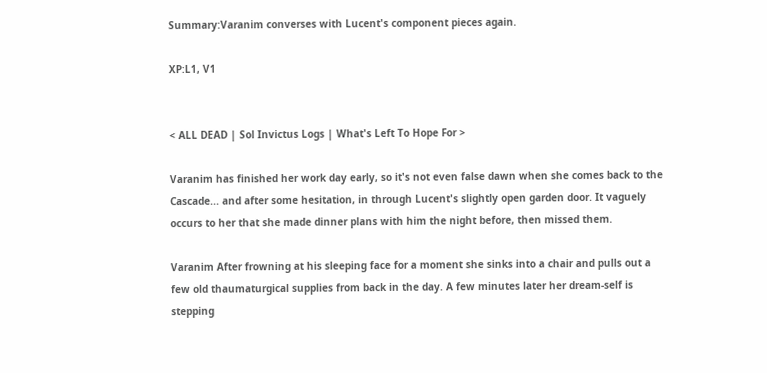Summary:Varanim converses with Lucent's component pieces again.

XP:L1, V1


< ALL DEAD | Sol Invictus Logs | What's Left To Hope For >

Varanim has finished her work day early, so it's not even false dawn when she comes back to the Cascade... and after some hesitation, in through Lucent's slightly open garden door. It vaguely occurs to her that she made dinner plans with him the night before, then missed them.

Varanim After frowning at his sleeping face for a moment she sinks into a chair and pulls out a few old thaumaturgical supplies from back in the day. A few minutes later her dream-self is stepping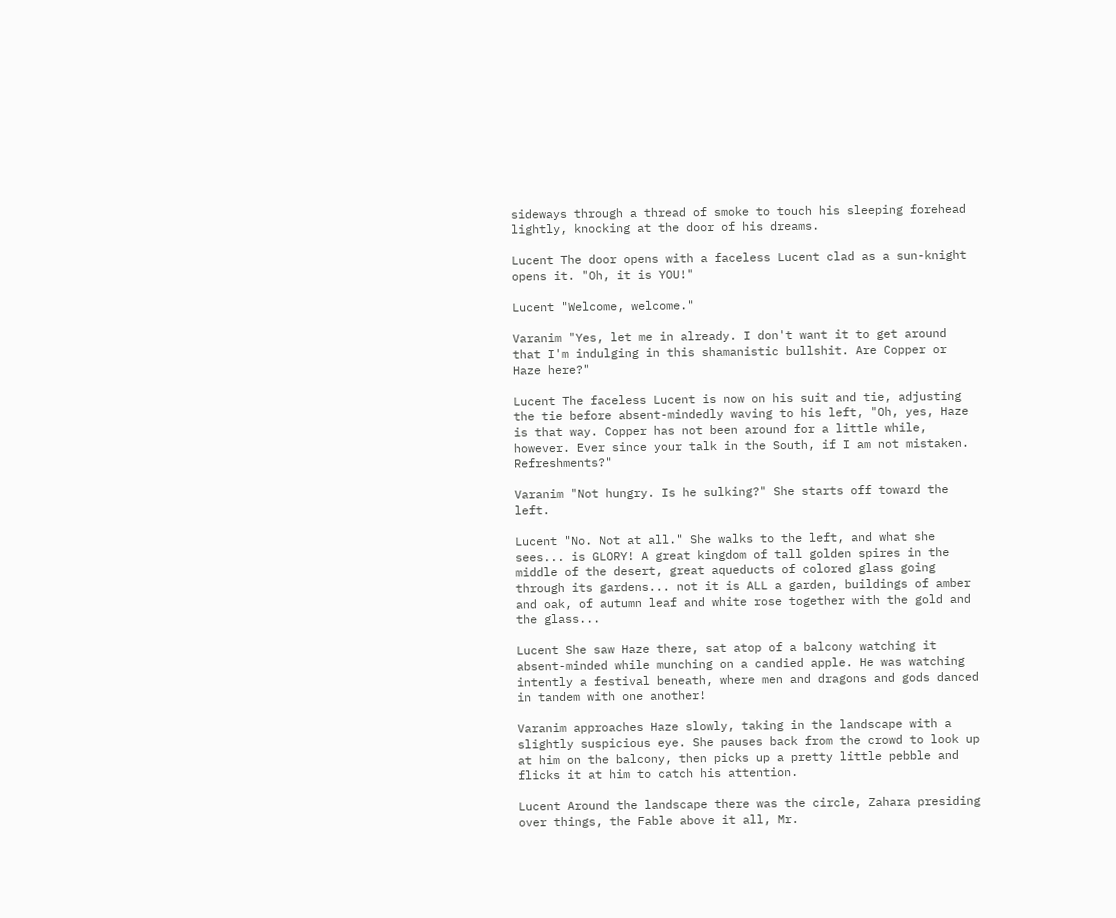sideways through a thread of smoke to touch his sleeping forehead lightly, knocking at the door of his dreams.

Lucent The door opens with a faceless Lucent clad as a sun-knight opens it. "Oh, it is YOU!"

Lucent "Welcome, welcome."

Varanim "Yes, let me in already. I don't want it to get around that I'm indulging in this shamanistic bullshit. Are Copper or Haze here?"

Lucent The faceless Lucent is now on his suit and tie, adjusting the tie before absent-mindedly waving to his left, "Oh, yes, Haze is that way. Copper has not been around for a little while, however. Ever since your talk in the South, if I am not mistaken. Refreshments?"

Varanim "Not hungry. Is he sulking?" She starts off toward the left.

Lucent "No. Not at all." She walks to the left, and what she sees... is GLORY! A great kingdom of tall golden spires in the middle of the desert, great aqueducts of colored glass going through its gardens... not it is ALL a garden, buildings of amber and oak, of autumn leaf and white rose together with the gold and the glass...

Lucent She saw Haze there, sat atop of a balcony watching it absent-minded while munching on a candied apple. He was watching intently a festival beneath, where men and dragons and gods danced in tandem with one another!

Varanim approaches Haze slowly, taking in the landscape with a slightly suspicious eye. She pauses back from the crowd to look up at him on the balcony, then picks up a pretty little pebble and flicks it at him to catch his attention.

Lucent Around the landscape there was the circle, Zahara presiding over things, the Fable above it all, Mr.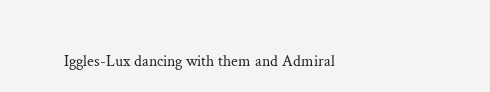Iggles-Lux dancing with them and Admiral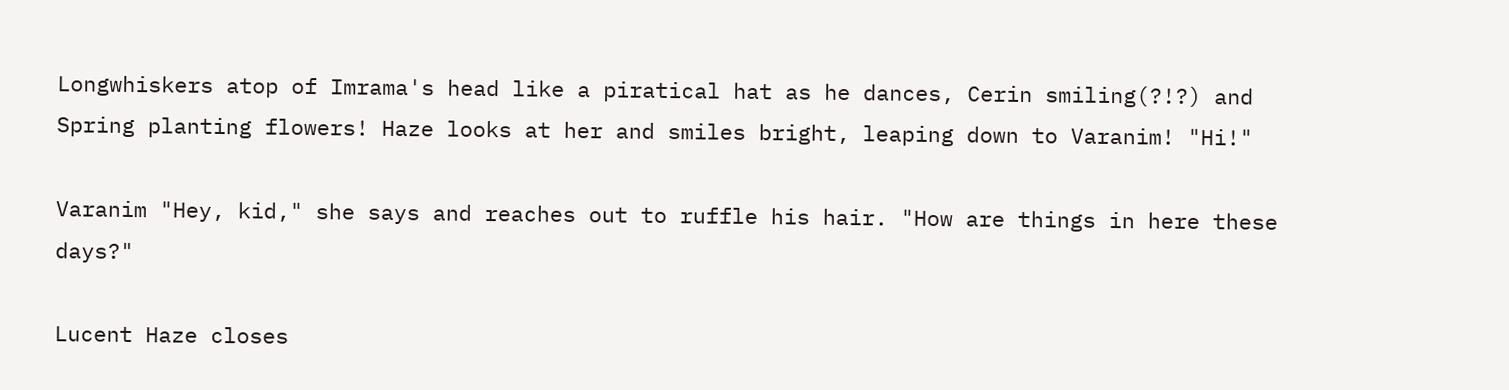Longwhiskers atop of Imrama's head like a piratical hat as he dances, Cerin smiling(?!?) and Spring planting flowers! Haze looks at her and smiles bright, leaping down to Varanim! "Hi!"

Varanim "Hey, kid," she says and reaches out to ruffle his hair. "How are things in here these days?"

Lucent Haze closes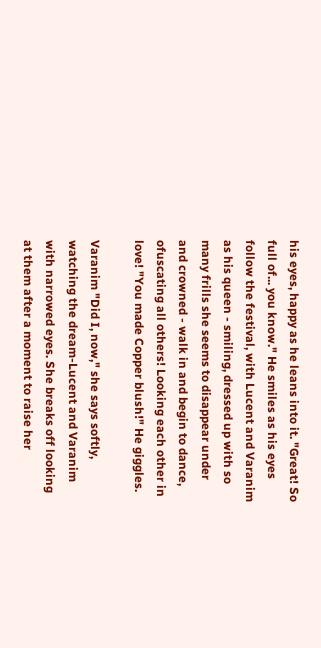his eyes, happy as he leans into it. "Great! So full of... you know." He smiles as his eyes follow the festival, with Lucent and Varanim as his queen - smiling, dressed up with so many frills she seems to disappear under and crowned - walk in and begin to dance, ofuscating all others! Looking each other in love! "You made Copper blush!" He giggles.

Varanim "Did I, now," she says softly, watching the dream-Lucent and Varanim with narrowed eyes. She breaks off looking at them after a moment to raise her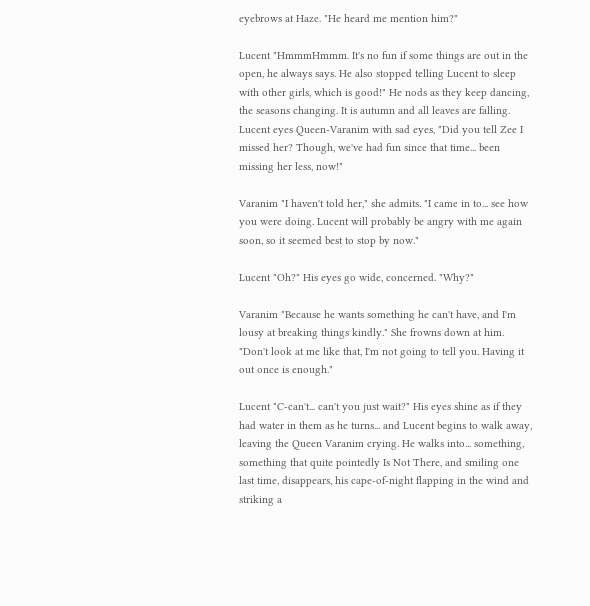eyebrows at Haze. "He heard me mention him?"

Lucent "HmmmHmmm. It's no fun if some things are out in the open, he always says. He also stopped telling Lucent to sleep with other girls, which is good!" He nods as they keep dancing, the seasons changing. It is autumn and all leaves are falling. Lucent eyes Queen-Varanim with sad eyes, "Did you tell Zee I missed her? Though, we've had fun since that time... been missing her less, now!"

Varanim "I haven't told her," she admits. "I came in to... see how you were doing. Lucent will probably be angry with me again soon, so it seemed best to stop by now."

Lucent "Oh?" His eyes go wide, concerned. "Why?"

Varanim "Because he wants something he can't have, and I'm lousy at breaking things kindly." She frowns down at him. "Don't look at me like that, I'm not going to tell you. Having it out once is enough."

Lucent "C-can't... can't you just wait?" His eyes shine as if they had water in them as he turns... and Lucent begins to walk away, leaving the Queen Varanim crying. He walks into... something, something that quite pointedly Is Not There, and smiling one last time, disappears, his cape-of-night flapping in the wind and striking a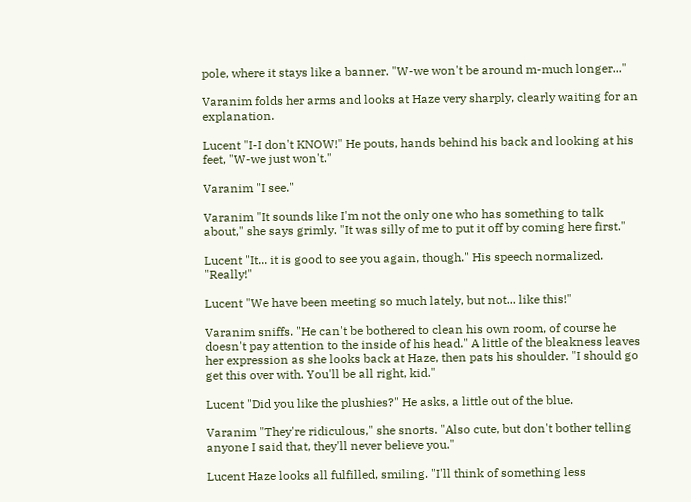pole, where it stays like a banner. "W-we won't be around m-much longer..."

Varanim folds her arms and looks at Haze very sharply, clearly waiting for an explanation.

Lucent "I-I don't KNOW!" He pouts, hands behind his back and looking at his feet, "W-we just won't."

Varanim "I see."

Varanim "It sounds like I'm not the only one who has something to talk about," she says grimly. "It was silly of me to put it off by coming here first."

Lucent "It... it is good to see you again, though." His speech normalized. "Really!"

Lucent "We have been meeting so much lately, but not... like this!"

Varanim sniffs. "He can't be bothered to clean his own room, of course he doesn't pay attention to the inside of his head." A little of the bleakness leaves her expression as she looks back at Haze, then pats his shoulder. "I should go get this over with. You'll be all right, kid."

Lucent "Did you like the plushies?" He asks, a little out of the blue.

Varanim "They're ridiculous," she snorts. "Also cute, but don't bother telling anyone I said that, they'll never believe you."

Lucent Haze looks all fulfilled, smiling. "I'll think of something less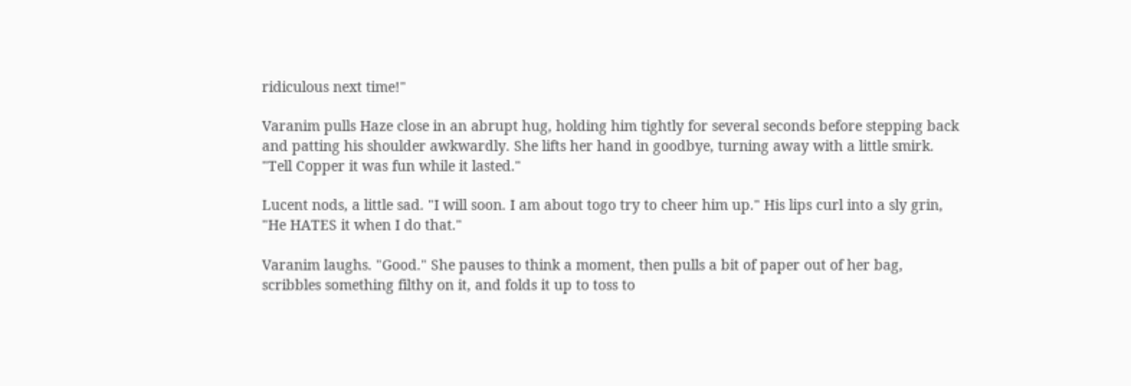ridiculous next time!"

Varanim pulls Haze close in an abrupt hug, holding him tightly for several seconds before stepping back and patting his shoulder awkwardly. She lifts her hand in goodbye, turning away with a little smirk. "Tell Copper it was fun while it lasted."

Lucent nods, a little sad. "I will soon. I am about togo try to cheer him up." His lips curl into a sly grin, "He HATES it when I do that."

Varanim laughs. "Good." She pauses to think a moment, then pulls a bit of paper out of her bag, scribbles something filthy on it, and folds it up to toss to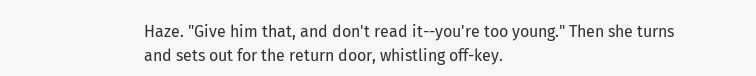Haze. "Give him that, and don't read it--you're too young." Then she turns and sets out for the return door, whistling off-key.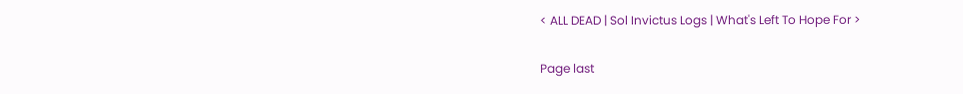< ALL DEAD | Sol Invictus Logs | What's Left To Hope For >

Page last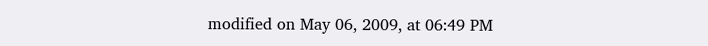modified on May 06, 2009, at 06:49 PM